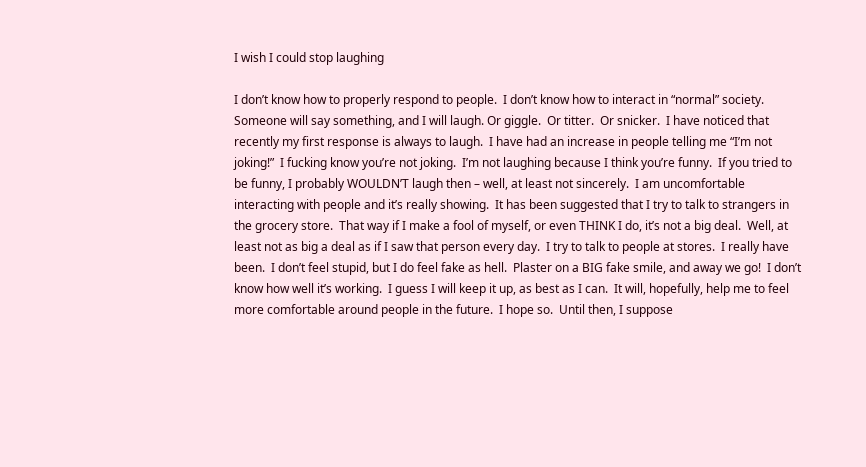I wish I could stop laughing

I don’t know how to properly respond to people.  I don’t know how to interact in “normal” society.  Someone will say something, and I will laugh. Or giggle.  Or titter.  Or snicker.  I have noticed that recently my first response is always to laugh.  I have had an increase in people telling me “I’m not joking!”  I fucking know you’re not joking.  I’m not laughing because I think you’re funny.  If you tried to be funny, I probably WOULDN’T laugh then – well, at least not sincerely.  I am uncomfortable interacting with people and it’s really showing.  It has been suggested that I try to talk to strangers in the grocery store.  That way if I make a fool of myself, or even THINK I do, it’s not a big deal.  Well, at least not as big a deal as if I saw that person every day.  I try to talk to people at stores.  I really have been.  I don’t feel stupid, but I do feel fake as hell.  Plaster on a BIG fake smile, and away we go!  I don’t know how well it’s working.  I guess I will keep it up, as best as I can.  It will, hopefully, help me to feel more comfortable around people in the future.  I hope so.  Until then, I suppose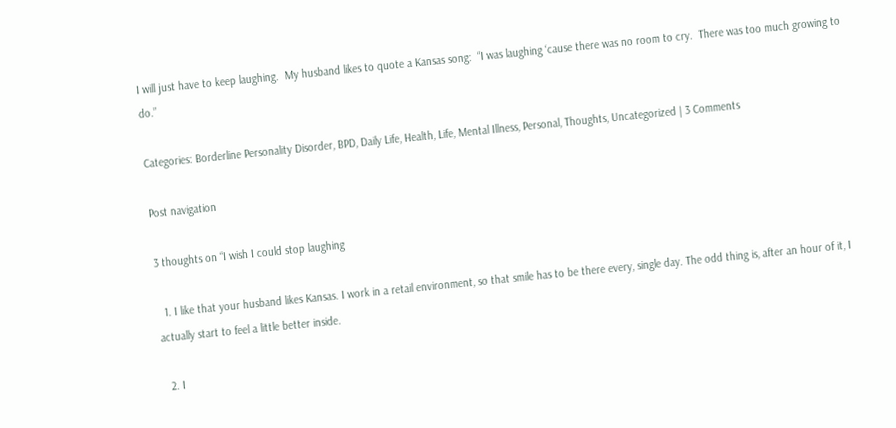I will just have to keep laughing.  My husband likes to quote a Kansas song:  “I was laughing ‘cause there was no room to cry.  There was too much growing to do.”

Categories: Borderline Personality Disorder, BPD, Daily Life, Health, Life, Mental Illness, Personal, Thoughts, Uncategorized | 3 Comments

Post navigation

3 thoughts on “I wish I could stop laughing

  1. I like that your husband likes Kansas. I work in a retail environment, so that smile has to be there every, single day. The odd thing is, after an hour of it, I actually start to feel a little better inside.

  2. I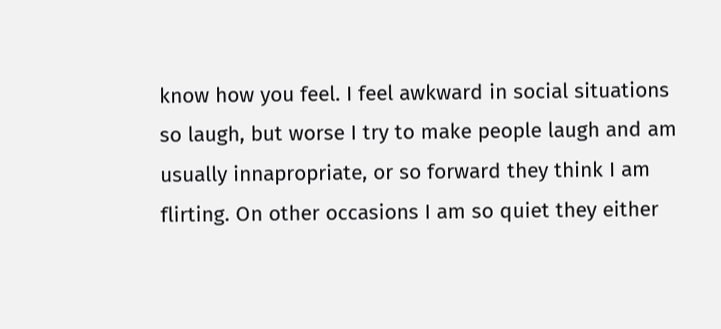know how you feel. I feel awkward in social situations so laugh, but worse I try to make people laugh and am usually innapropriate, or so forward they think I am flirting. On other occasions I am so quiet they either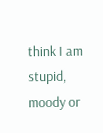think I am stupid, moody or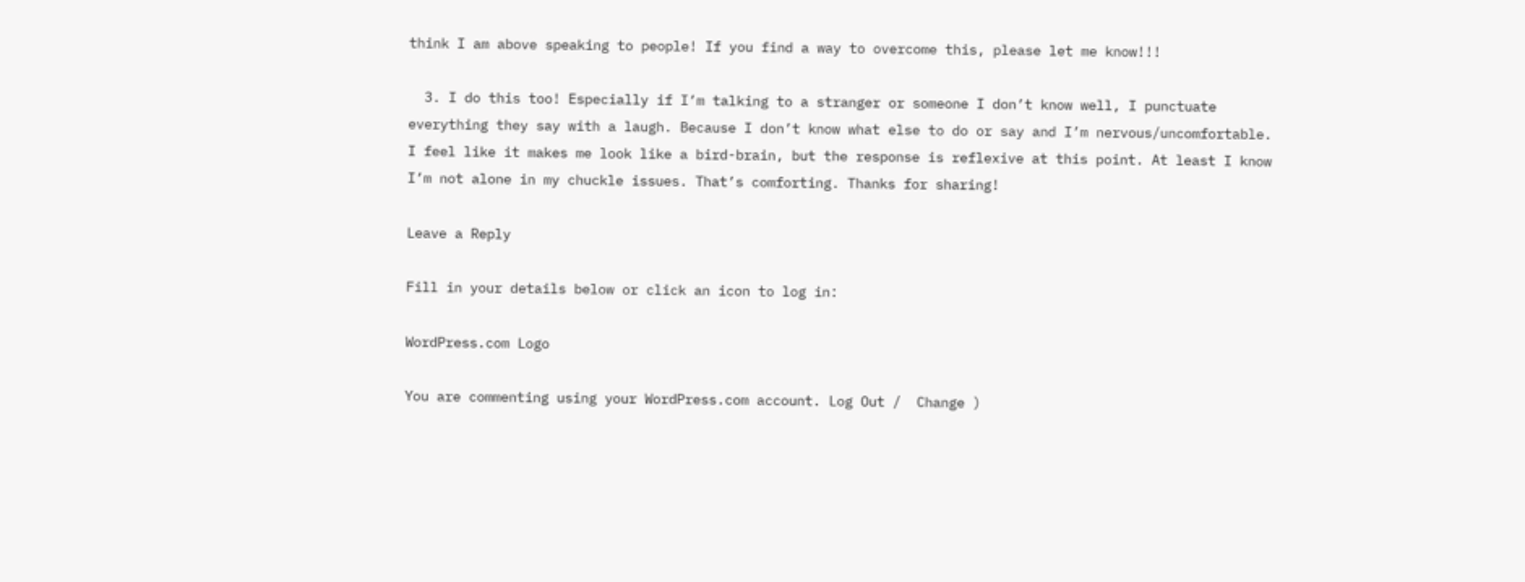think I am above speaking to people! If you find a way to overcome this, please let me know!!!

  3. I do this too! Especially if I’m talking to a stranger or someone I don’t know well, I punctuate everything they say with a laugh. Because I don’t know what else to do or say and I’m nervous/uncomfortable. I feel like it makes me look like a bird-brain, but the response is reflexive at this point. At least I know I’m not alone in my chuckle issues. That’s comforting. Thanks for sharing!

Leave a Reply

Fill in your details below or click an icon to log in:

WordPress.com Logo

You are commenting using your WordPress.com account. Log Out /  Change )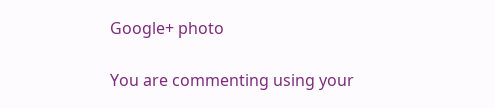Google+ photo

You are commenting using your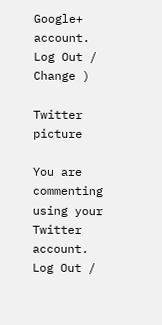Google+ account. Log Out /  Change )

Twitter picture

You are commenting using your Twitter account. Log Out /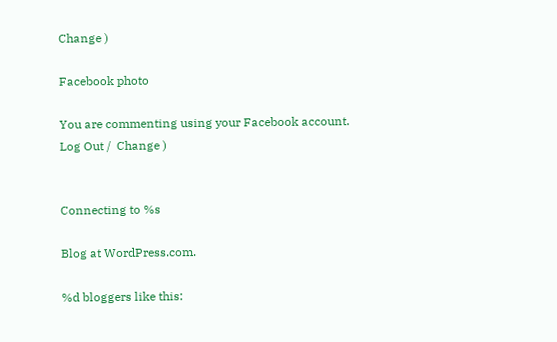Change )

Facebook photo

You are commenting using your Facebook account. Log Out /  Change )


Connecting to %s

Blog at WordPress.com.

%d bloggers like this: